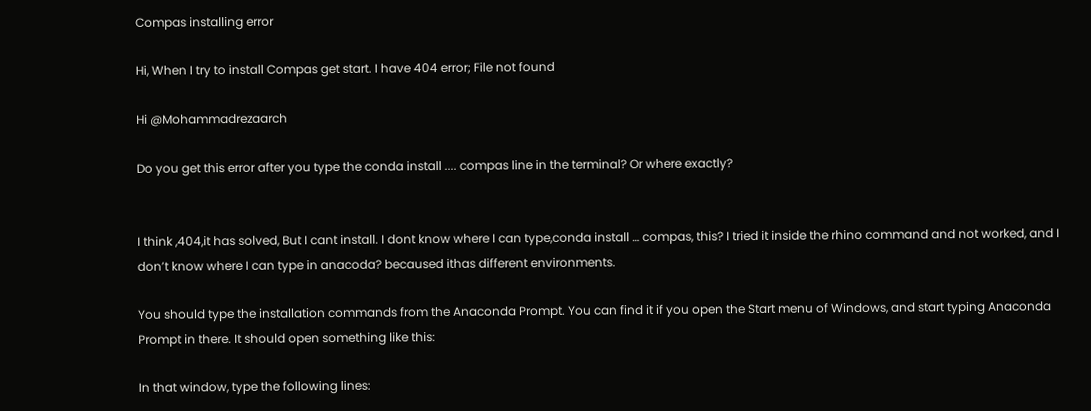Compas installing error

Hi, When I try to install Compas get start. I have 404 error; File not found

Hi @Mohammadrezaarch

Do you get this error after you type the conda install .... compas line in the terminal? Or where exactly?


I think ,404,it has solved, But I cant install. I dont know where I can type,conda install … compas, this? I tried it inside the rhino command and not worked, and I don’t know where I can type in anacoda? becaused ithas different environments.

You should type the installation commands from the Anaconda Prompt. You can find it if you open the Start menu of Windows, and start typing Anaconda Prompt in there. It should open something like this:

In that window, type the following lines: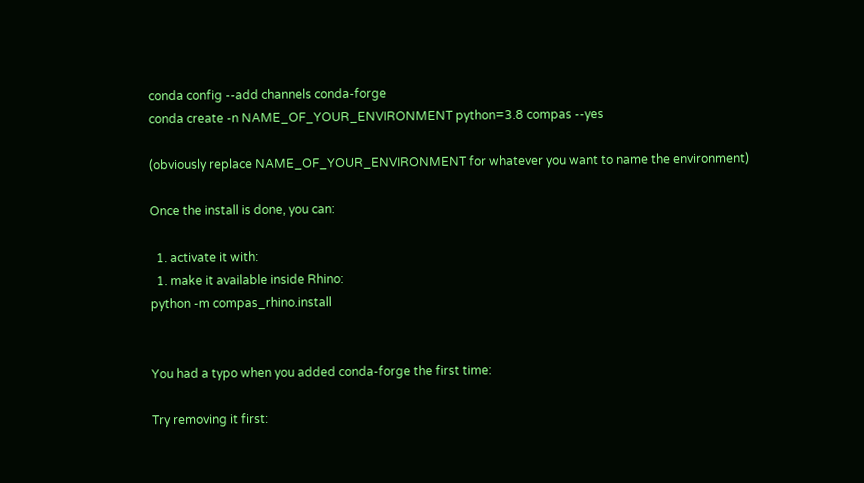conda config --add channels conda-forge
conda create -n NAME_OF_YOUR_ENVIRONMENT python=3.8 compas --yes

(obviously replace NAME_OF_YOUR_ENVIRONMENT for whatever you want to name the environment)

Once the install is done, you can:

  1. activate it with:
  1. make it available inside Rhino:
python -m compas_rhino.install


You had a typo when you added conda-forge the first time:

Try removing it first: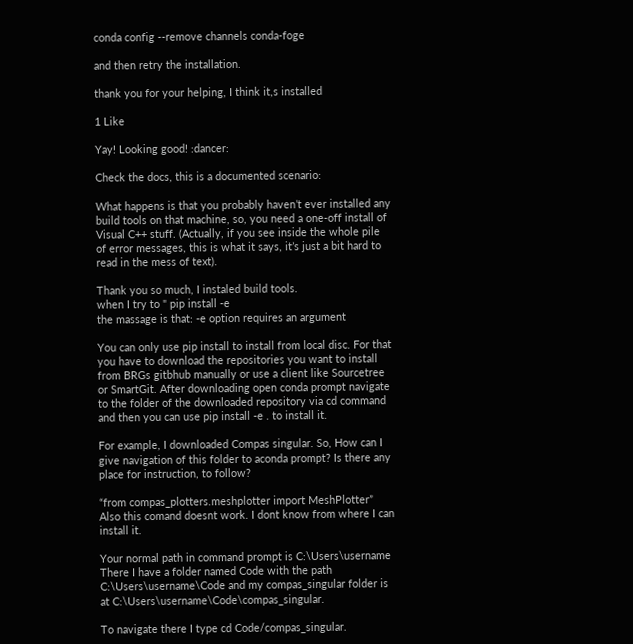conda config --remove channels conda-foge

and then retry the installation.

thank you for your helping, I think it,s installed

1 Like

Yay! Looking good! :dancer:

Check the docs, this is a documented scenario:

What happens is that you probably haven’t ever installed any build tools on that machine, so, you need a one-off install of Visual C++ stuff. (Actually, if you see inside the whole pile of error messages, this is what it says, it’s just a bit hard to read in the mess of text).

Thank you so much, I instaled build tools.
when I try to " pip install -e
the massage is that: -e option requires an argument

You can only use pip install to install from local disc. For that you have to download the repositories you want to install from BRGs gitbhub manually or use a client like Sourcetree or SmartGit. After downloading open conda prompt navigate to the folder of the downloaded repository via cd command and then you can use pip install -e . to install it.

For example, I downloaded Compas singular. So, How can I give navigation of this folder to aconda prompt? Is there any place for instruction, to follow?

“from compas_plotters.meshplotter import MeshPlotter” Also this comand doesnt work. I dont know from where I can install it.

Your normal path in command prompt is C:\Users\username There I have a folder named Code with the path C:\Users\username\Code and my compas_singular folder is at C:\Users\username\Code\compas_singular.

To navigate there I type cd Code/compas_singular.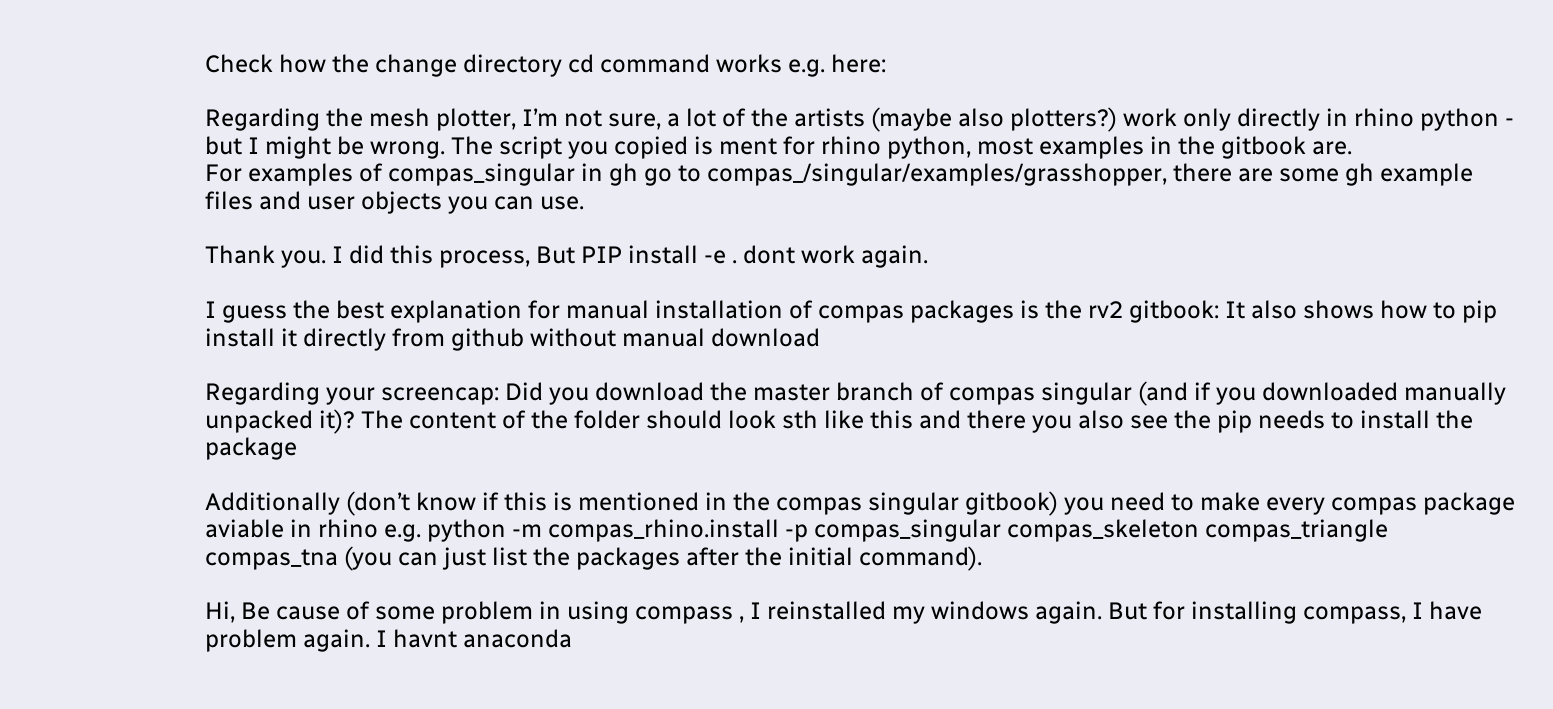Check how the change directory cd command works e.g. here:

Regarding the mesh plotter, I’m not sure, a lot of the artists (maybe also plotters?) work only directly in rhino python - but I might be wrong. The script you copied is ment for rhino python, most examples in the gitbook are.
For examples of compas_singular in gh go to compas_/singular/examples/grasshopper, there are some gh example files and user objects you can use.

Thank you. I did this process, But PIP install -e . dont work again.

I guess the best explanation for manual installation of compas packages is the rv2 gitbook: It also shows how to pip install it directly from github without manual download

Regarding your screencap: Did you download the master branch of compas singular (and if you downloaded manually unpacked it)? The content of the folder should look sth like this and there you also see the pip needs to install the package

Additionally (don’t know if this is mentioned in the compas singular gitbook) you need to make every compas package aviable in rhino e.g. python -m compas_rhino.install -p compas_singular compas_skeleton compas_triangle compas_tna (you can just list the packages after the initial command).

Hi, Be cause of some problem in using compass , I reinstalled my windows again. But for installing compass, I have problem again. I havnt anaconda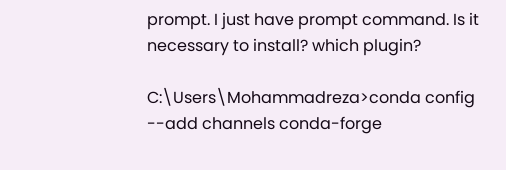prompt. I just have prompt command. Is it necessary to install? which plugin?

C:\Users\Mohammadreza>conda config --add channels conda-forge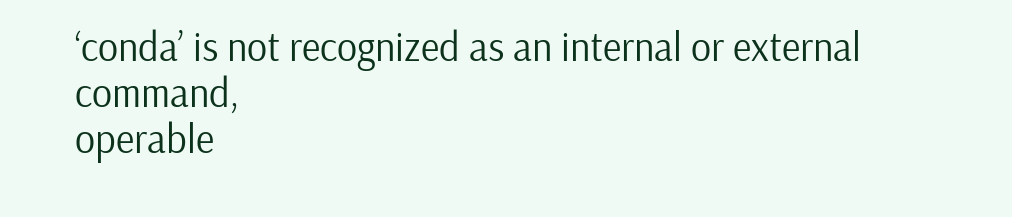‘conda’ is not recognized as an internal or external command,
operable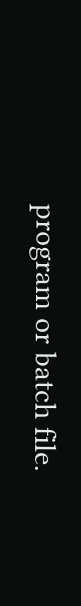program or batch file.